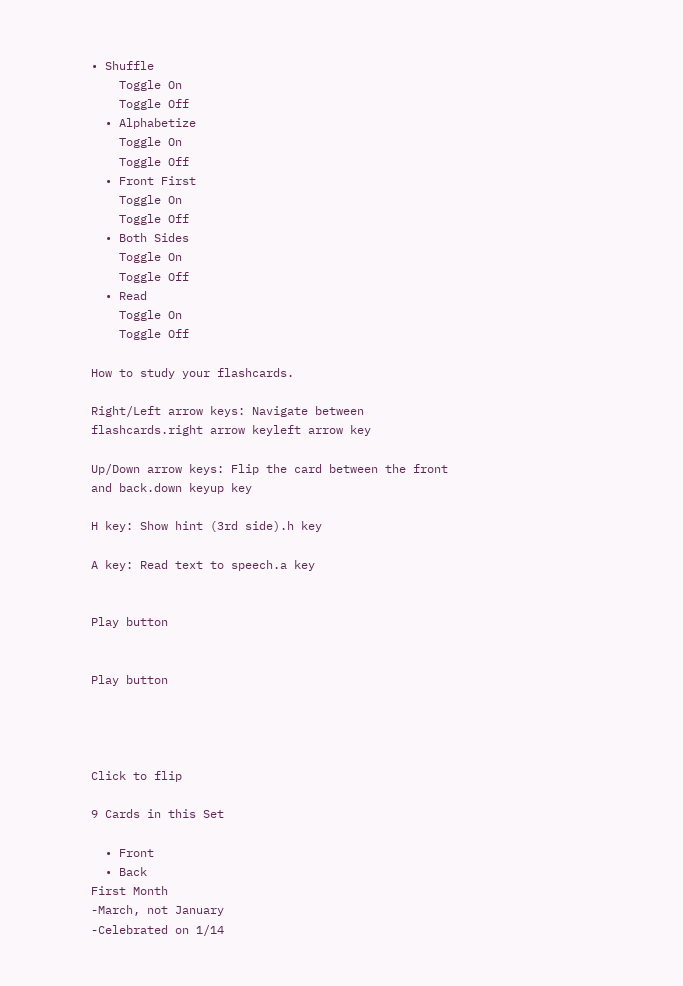• Shuffle
    Toggle On
    Toggle Off
  • Alphabetize
    Toggle On
    Toggle Off
  • Front First
    Toggle On
    Toggle Off
  • Both Sides
    Toggle On
    Toggle Off
  • Read
    Toggle On
    Toggle Off

How to study your flashcards.

Right/Left arrow keys: Navigate between flashcards.right arrow keyleft arrow key

Up/Down arrow keys: Flip the card between the front and back.down keyup key

H key: Show hint (3rd side).h key

A key: Read text to speech.a key


Play button


Play button




Click to flip

9 Cards in this Set

  • Front
  • Back
First Month
-March, not January
-Celebrated on 1/14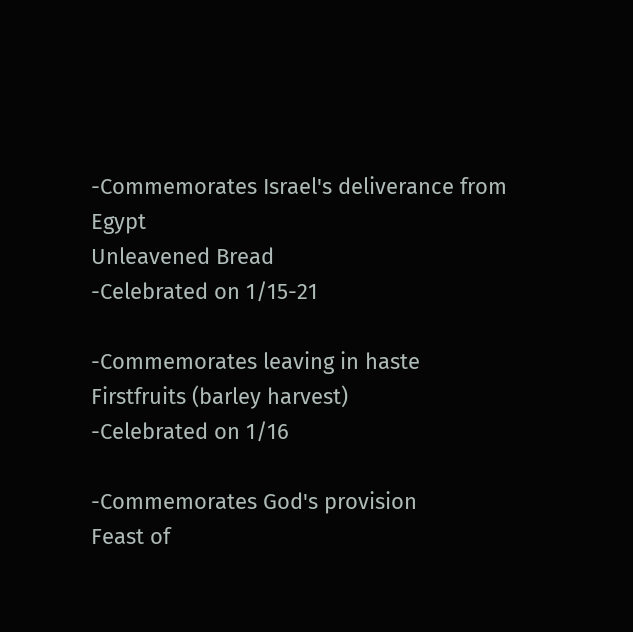-Commemorates Israel's deliverance from Egypt
Unleavened Bread
-Celebrated on 1/15-21

-Commemorates leaving in haste
Firstfruits (barley harvest)
-Celebrated on 1/16

-Commemorates God's provision
Feast of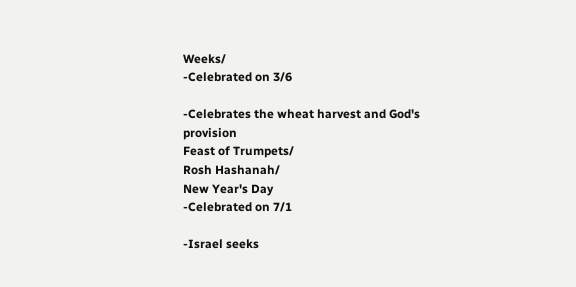Weeks/
-Celebrated on 3/6

-Celebrates the wheat harvest and God's provision
Feast of Trumpets/
Rosh Hashanah/
New Year's Day
-Celebrated on 7/1

-Israel seeks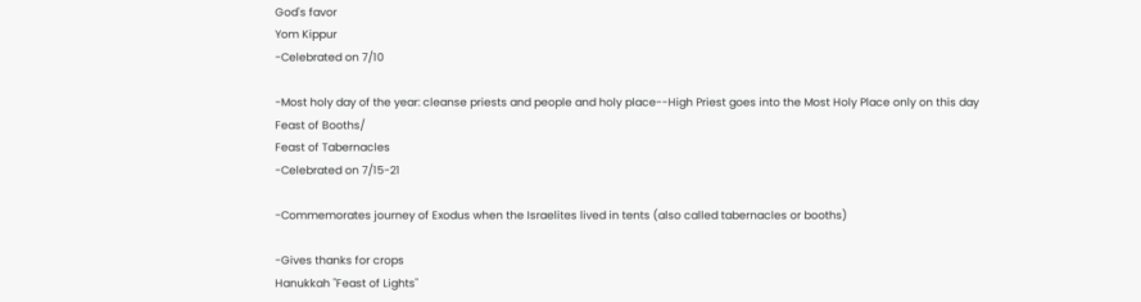God's favor
Yom Kippur
-Celebrated on 7/10

-Most holy day of the year: cleanse priests and people and holy place--High Priest goes into the Most Holy Place only on this day
Feast of Booths/
Feast of Tabernacles
-Celebrated on 7/15-21

-Commemorates journey of Exodus when the Israelites lived in tents (also called tabernacles or booths)

-Gives thanks for crops
Hanukkah "Feast of Lights"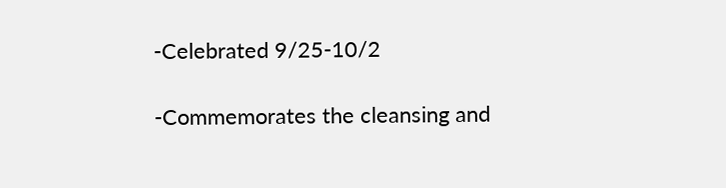-Celebrated 9/25-10/2

-Commemorates the cleansing and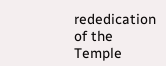rededication of the Temple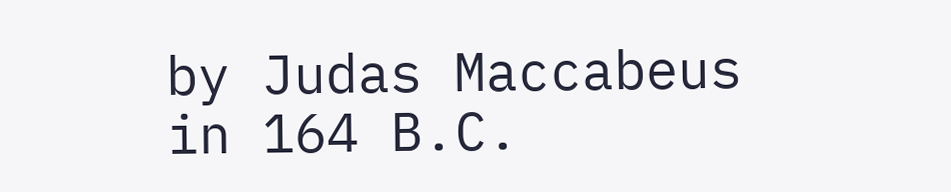by Judas Maccabeus in 164 B.C.